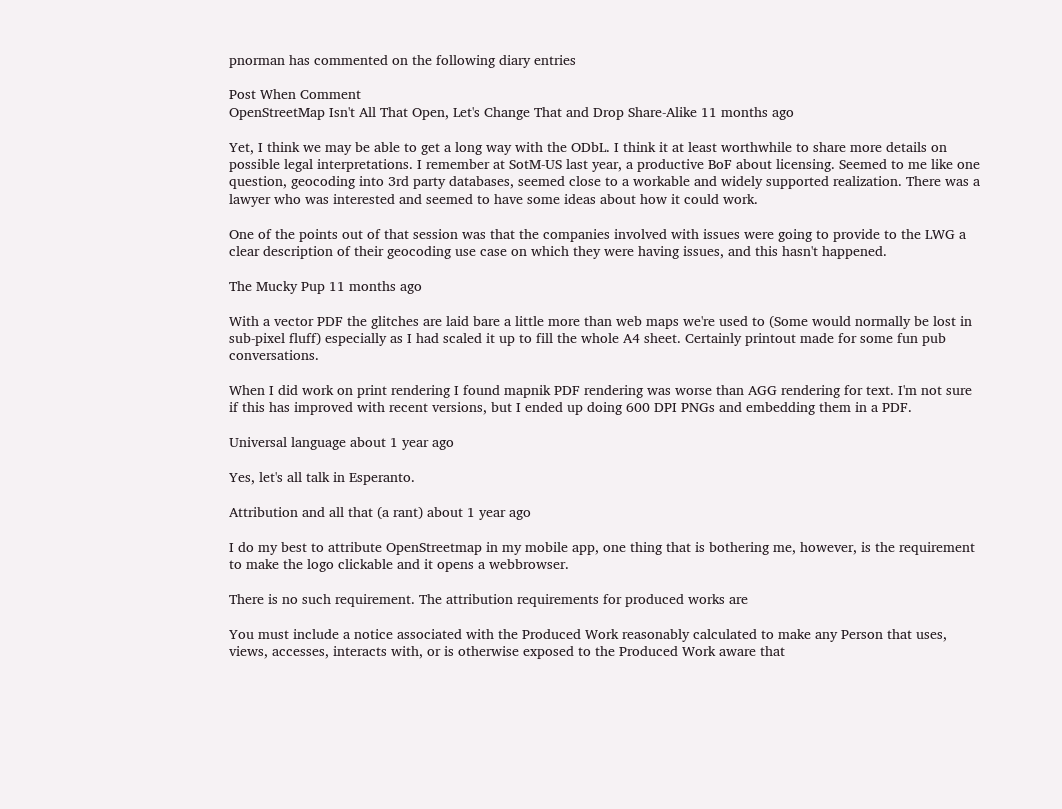pnorman has commented on the following diary entries

Post When Comment
OpenStreetMap Isn't All That Open, Let's Change That and Drop Share-Alike 11 months ago

Yet, I think we may be able to get a long way with the ODbL. I think it at least worthwhile to share more details on possible legal interpretations. I remember at SotM-US last year, a productive BoF about licensing. Seemed to me like one question, geocoding into 3rd party databases, seemed close to a workable and widely supported realization. There was a lawyer who was interested and seemed to have some ideas about how it could work.

One of the points out of that session was that the companies involved with issues were going to provide to the LWG a clear description of their geocoding use case on which they were having issues, and this hasn't happened.

The Mucky Pup 11 months ago

With a vector PDF the glitches are laid bare a little more than web maps we're used to (Some would normally be lost in sub-pixel fluff) especially as I had scaled it up to fill the whole A4 sheet. Certainly printout made for some fun pub conversations.

When I did work on print rendering I found mapnik PDF rendering was worse than AGG rendering for text. I'm not sure if this has improved with recent versions, but I ended up doing 600 DPI PNGs and embedding them in a PDF.

Universal language about 1 year ago

Yes, let's all talk in Esperanto.

Attribution and all that (a rant) about 1 year ago

I do my best to attribute OpenStreetmap in my mobile app, one thing that is bothering me, however, is the requirement to make the logo clickable and it opens a webbrowser.

There is no such requirement. The attribution requirements for produced works are

You must include a notice associated with the Produced Work reasonably calculated to make any Person that uses, views, accesses, interacts with, or is otherwise exposed to the Produced Work aware that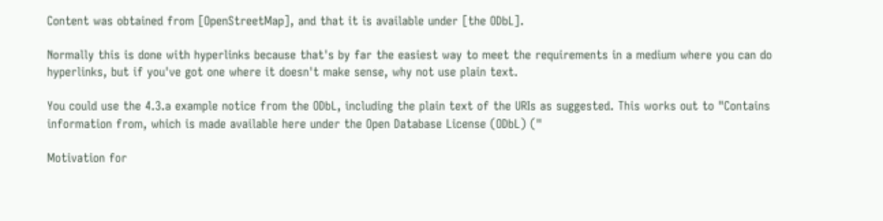Content was obtained from [OpenStreetMap], and that it is available under [the ODbL].

Normally this is done with hyperlinks because that's by far the easiest way to meet the requirements in a medium where you can do hyperlinks, but if you've got one where it doesn't make sense, why not use plain text.

You could use the 4.3.a example notice from the ODbL, including the plain text of the URIs as suggested. This works out to "Contains information from, which is made available here under the Open Database License (ODbL) ("

Motivation for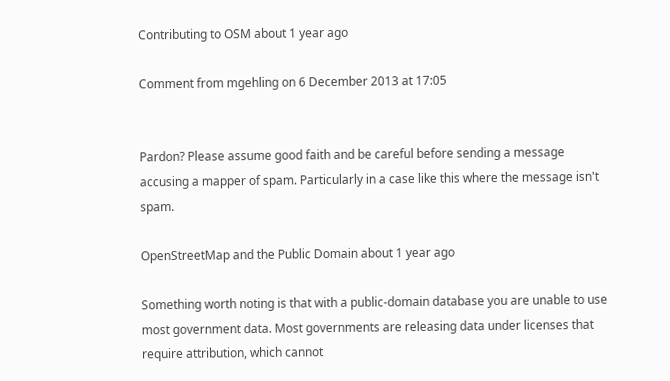Contributing to OSM about 1 year ago

Comment from mgehling on 6 December 2013 at 17:05


Pardon? Please assume good faith and be careful before sending a message accusing a mapper of spam. Particularly in a case like this where the message isn't spam.

OpenStreetMap and the Public Domain about 1 year ago

Something worth noting is that with a public-domain database you are unable to use most government data. Most governments are releasing data under licenses that require attribution, which cannot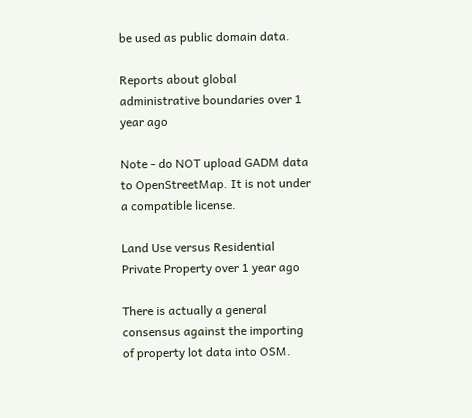be used as public domain data.

Reports about global administrative boundaries over 1 year ago

Note - do NOT upload GADM data to OpenStreetMap. It is not under a compatible license.

Land Use versus Residential Private Property over 1 year ago

There is actually a general consensus against the importing of property lot data into OSM.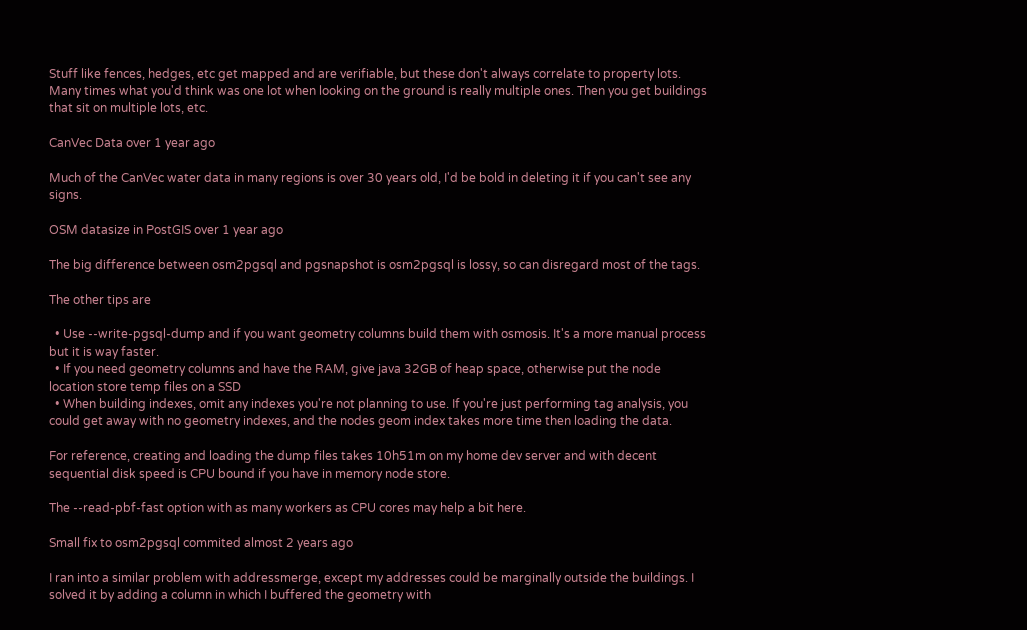Stuff like fences, hedges, etc get mapped and are verifiable, but these don't always correlate to property lots. Many times what you'd think was one lot when looking on the ground is really multiple ones. Then you get buildings that sit on multiple lots, etc.

CanVec Data over 1 year ago

Much of the CanVec water data in many regions is over 30 years old, I'd be bold in deleting it if you can't see any signs.

OSM datasize in PostGIS over 1 year ago

The big difference between osm2pgsql and pgsnapshot is osm2pgsql is lossy, so can disregard most of the tags.

The other tips are

  • Use --write-pgsql-dump and if you want geometry columns build them with osmosis. It's a more manual process but it is way faster.
  • If you need geometry columns and have the RAM, give java 32GB of heap space, otherwise put the node location store temp files on a SSD
  • When building indexes, omit any indexes you're not planning to use. If you're just performing tag analysis, you could get away with no geometry indexes, and the nodes geom index takes more time then loading the data.

For reference, creating and loading the dump files takes 10h51m on my home dev server and with decent sequential disk speed is CPU bound if you have in memory node store.

The --read-pbf-fast option with as many workers as CPU cores may help a bit here.

Small fix to osm2pgsql commited almost 2 years ago

I ran into a similar problem with addressmerge, except my addresses could be marginally outside the buildings. I solved it by adding a column in which I buffered the geometry with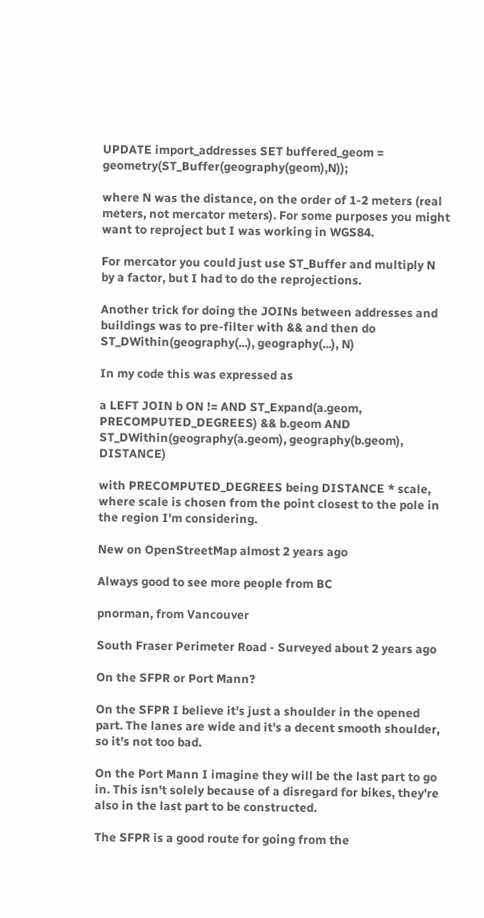UPDATE import_addresses SET buffered_geom = geometry(ST_Buffer(geography(geom),N));

where N was the distance, on the order of 1-2 meters (real meters, not mercator meters). For some purposes you might want to reproject but I was working in WGS84.

For mercator you could just use ST_Buffer and multiply N by a factor, but I had to do the reprojections.

Another trick for doing the JOINs between addresses and buildings was to pre-filter with && and then do ST_DWithin(geography(...), geography(...), N)

In my code this was expressed as

a LEFT JOIN b ON != AND ST_Expand(a.geom, PRECOMPUTED_DEGREES) && b.geom AND ST_DWithin(geography(a.geom), geography(b.geom), DISTANCE)

with PRECOMPUTED_DEGREES being DISTANCE * scale, where scale is chosen from the point closest to the pole in the region I'm considering.

New on OpenStreetMap almost 2 years ago

Always good to see more people from BC

pnorman, from Vancouver

South Fraser Perimeter Road - Surveyed about 2 years ago

On the SFPR or Port Mann?

On the SFPR I believe it's just a shoulder in the opened part. The lanes are wide and it's a decent smooth shoulder, so it's not too bad.

On the Port Mann I imagine they will be the last part to go in. This isn't solely because of a disregard for bikes, they're also in the last part to be constructed.

The SFPR is a good route for going from the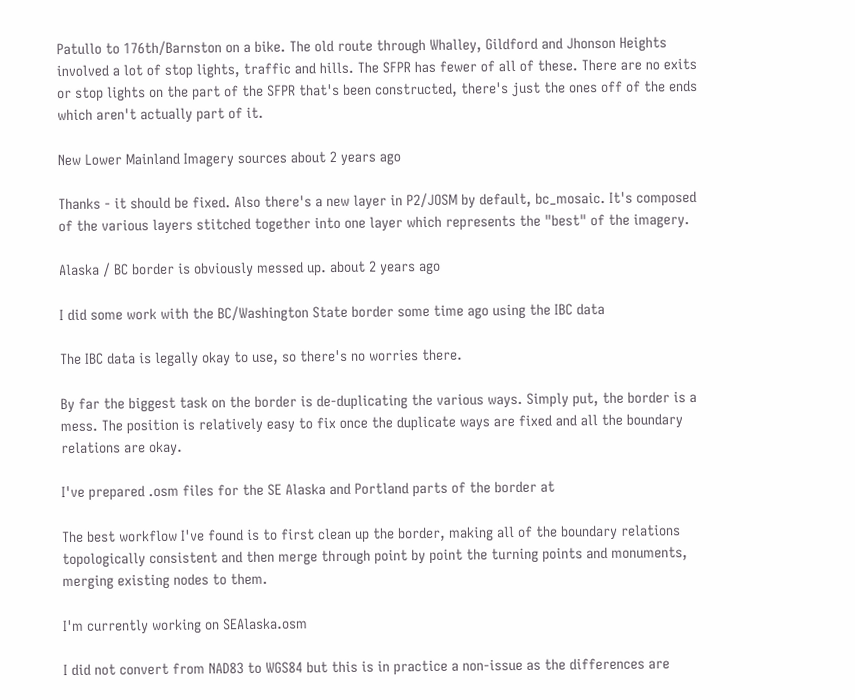Patullo to 176th/Barnston on a bike. The old route through Whalley, Gildford and Jhonson Heights involved a lot of stop lights, traffic and hills. The SFPR has fewer of all of these. There are no exits or stop lights on the part of the SFPR that's been constructed, there's just the ones off of the ends which aren't actually part of it.

New Lower Mainland Imagery sources about 2 years ago

Thanks - it should be fixed. Also there's a new layer in P2/JOSM by default, bc_mosaic. It's composed of the various layers stitched together into one layer which represents the "best" of the imagery.

Alaska / BC border is obviously messed up. about 2 years ago

I did some work with the BC/Washington State border some time ago using the IBC data

The IBC data is legally okay to use, so there's no worries there.

By far the biggest task on the border is de-duplicating the various ways. Simply put, the border is a mess. The position is relatively easy to fix once the duplicate ways are fixed and all the boundary relations are okay.

I've prepared .osm files for the SE Alaska and Portland parts of the border at

The best workflow I've found is to first clean up the border, making all of the boundary relations topologically consistent and then merge through point by point the turning points and monuments, merging existing nodes to them.

I'm currently working on SEAlaska.osm

I did not convert from NAD83 to WGS84 but this is in practice a non-issue as the differences are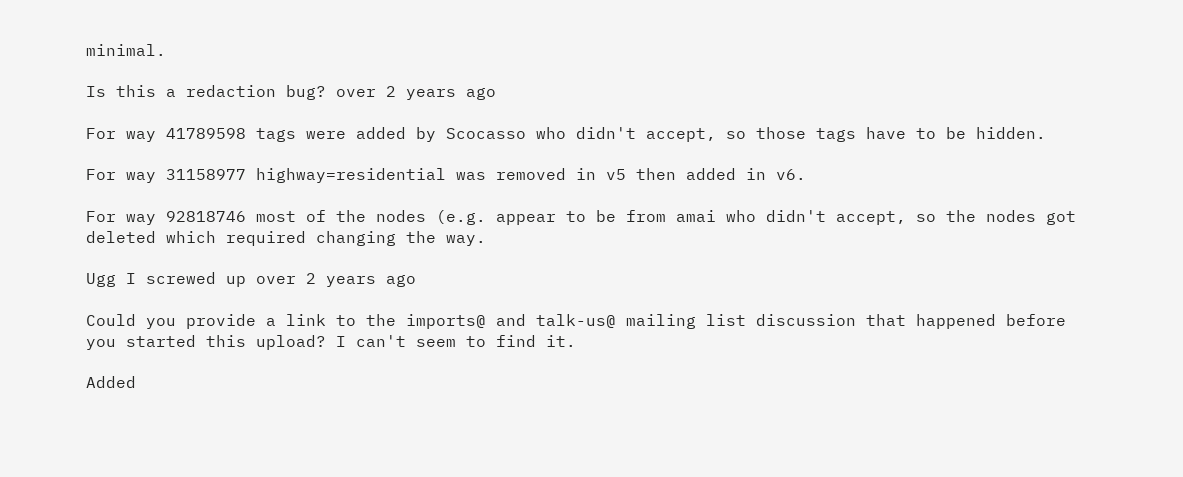minimal.

Is this a redaction bug? over 2 years ago

For way 41789598 tags were added by Scocasso who didn't accept, so those tags have to be hidden.

For way 31158977 highway=residential was removed in v5 then added in v6.

For way 92818746 most of the nodes (e.g. appear to be from amai who didn't accept, so the nodes got deleted which required changing the way.

Ugg I screwed up over 2 years ago

Could you provide a link to the imports@ and talk-us@ mailing list discussion that happened before you started this upload? I can't seem to find it.

Added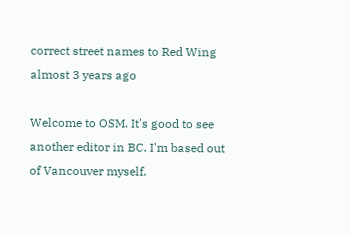correct street names to Red Wing almost 3 years ago

Welcome to OSM. It's good to see another editor in BC. I'm based out of Vancouver myself.